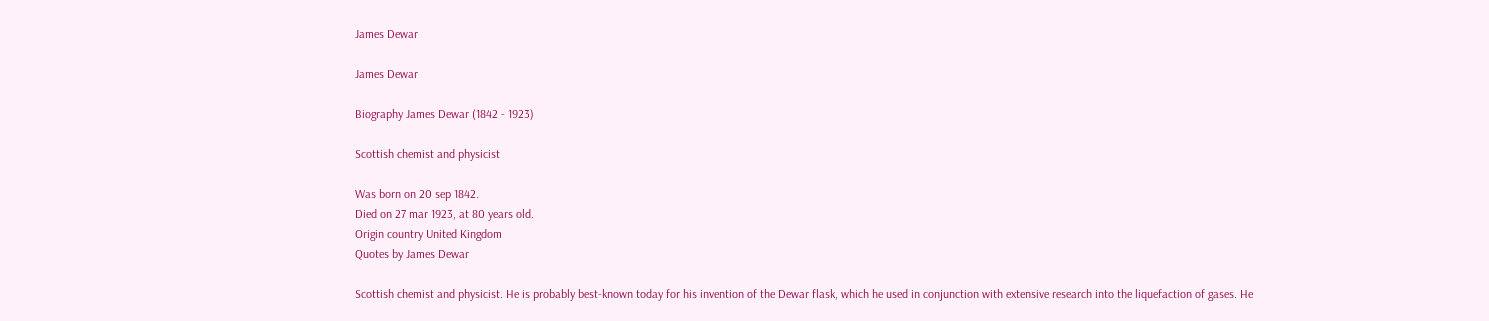James Dewar

James Dewar

Biography James Dewar (1842 - 1923)

Scottish chemist and physicist

Was born on 20 sep 1842.
Died on 27 mar 1923, at 80 years old.
Origin country United Kingdom
Quotes by James Dewar

Scottish chemist and physicist. He is probably best-known today for his invention of the Dewar flask, which he used in conjunction with extensive research into the liquefaction of gases. He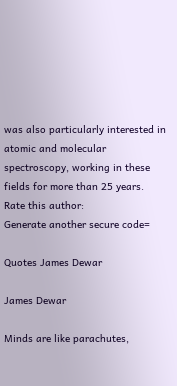was also particularly interested in atomic and molecular spectroscopy, working in these fields for more than 25 years.
Rate this author:
Generate another secure code=

Quotes James Dewar

James Dewar

Minds are like parachutes,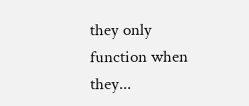they only function when they...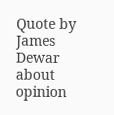Quote by James Dewar about opinion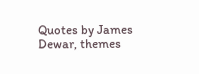Quotes by James Dewar, themes